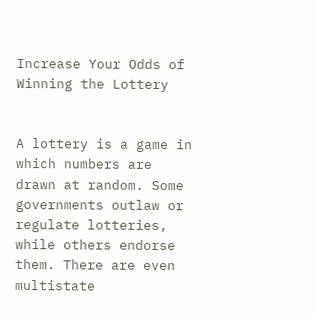Increase Your Odds of Winning the Lottery


A lottery is a game in which numbers are drawn at random. Some governments outlaw or regulate lotteries, while others endorse them. There are even multistate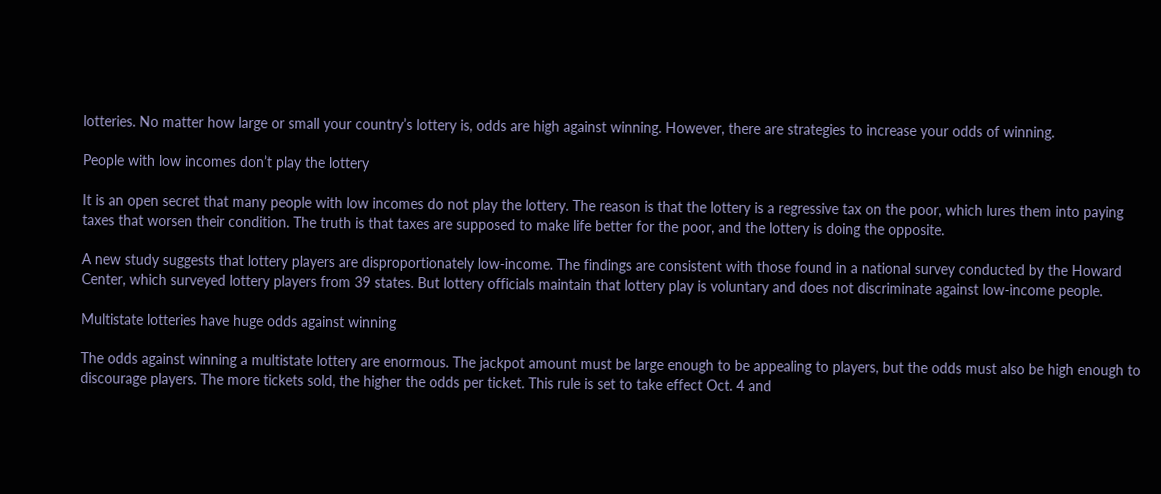lotteries. No matter how large or small your country’s lottery is, odds are high against winning. However, there are strategies to increase your odds of winning.

People with low incomes don’t play the lottery

It is an open secret that many people with low incomes do not play the lottery. The reason is that the lottery is a regressive tax on the poor, which lures them into paying taxes that worsen their condition. The truth is that taxes are supposed to make life better for the poor, and the lottery is doing the opposite.

A new study suggests that lottery players are disproportionately low-income. The findings are consistent with those found in a national survey conducted by the Howard Center, which surveyed lottery players from 39 states. But lottery officials maintain that lottery play is voluntary and does not discriminate against low-income people.

Multistate lotteries have huge odds against winning

The odds against winning a multistate lottery are enormous. The jackpot amount must be large enough to be appealing to players, but the odds must also be high enough to discourage players. The more tickets sold, the higher the odds per ticket. This rule is set to take effect Oct. 4 and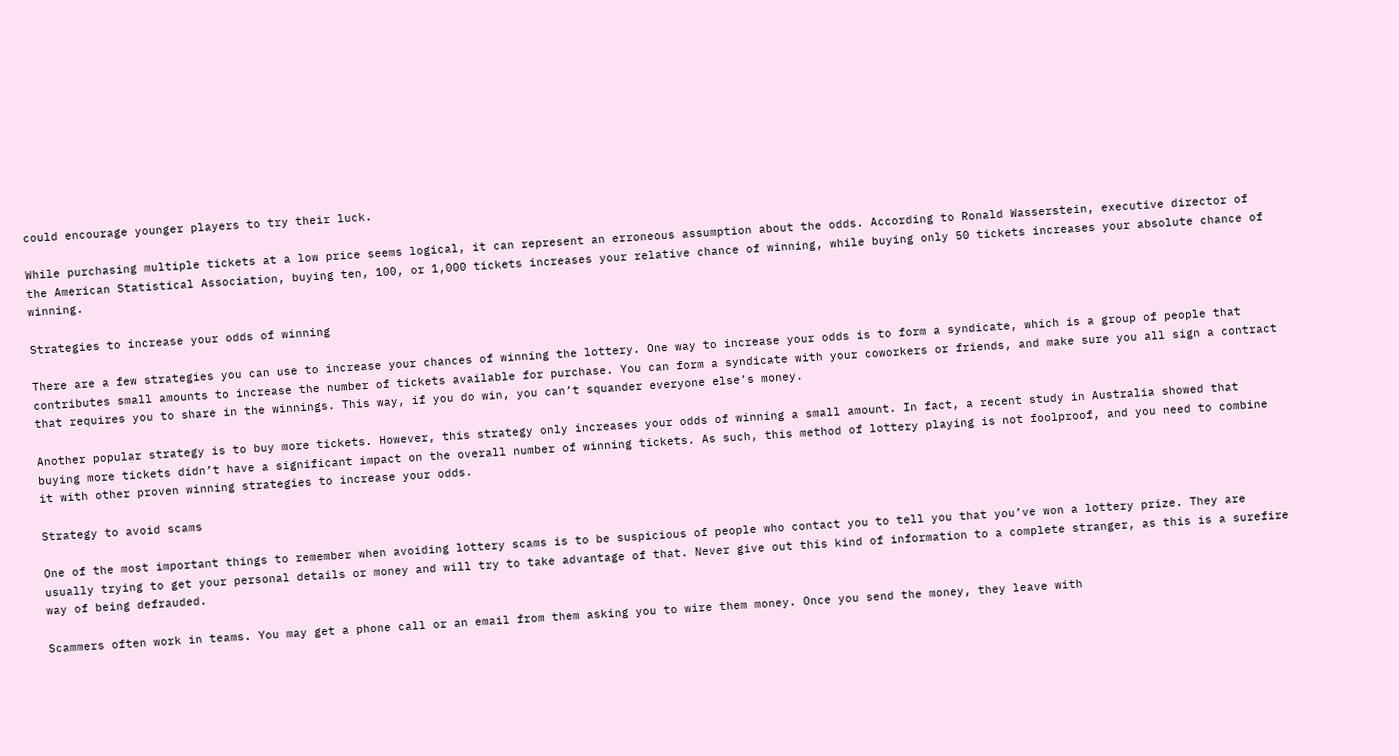could encourage younger players to try their luck.

While purchasing multiple tickets at a low price seems logical, it can represent an erroneous assumption about the odds. According to Ronald Wasserstein, executive director of the American Statistical Association, buying ten, 100, or 1,000 tickets increases your relative chance of winning, while buying only 50 tickets increases your absolute chance of winning.

Strategies to increase your odds of winning

There are a few strategies you can use to increase your chances of winning the lottery. One way to increase your odds is to form a syndicate, which is a group of people that contributes small amounts to increase the number of tickets available for purchase. You can form a syndicate with your coworkers or friends, and make sure you all sign a contract that requires you to share in the winnings. This way, if you do win, you can’t squander everyone else’s money.

Another popular strategy is to buy more tickets. However, this strategy only increases your odds of winning a small amount. In fact, a recent study in Australia showed that buying more tickets didn’t have a significant impact on the overall number of winning tickets. As such, this method of lottery playing is not foolproof, and you need to combine it with other proven winning strategies to increase your odds.

Strategy to avoid scams

One of the most important things to remember when avoiding lottery scams is to be suspicious of people who contact you to tell you that you’ve won a lottery prize. They are usually trying to get your personal details or money and will try to take advantage of that. Never give out this kind of information to a complete stranger, as this is a surefire way of being defrauded.

Scammers often work in teams. You may get a phone call or an email from them asking you to wire them money. Once you send the money, they leave with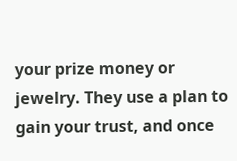your prize money or jewelry. They use a plan to gain your trust, and once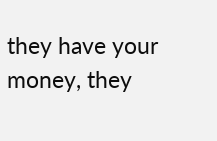they have your money, they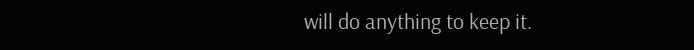will do anything to keep it.